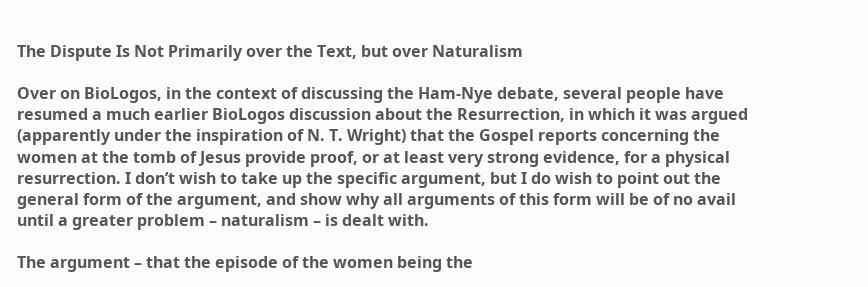The Dispute Is Not Primarily over the Text, but over Naturalism

Over on BioLogos, in the context of discussing the Ham-Nye debate, several people have resumed a much earlier BioLogos discussion about the Resurrection, in which it was argued (apparently under the inspiration of N. T. Wright) that the Gospel reports concerning the women at the tomb of Jesus provide proof, or at least very strong evidence, for a physical resurrection. I don’t wish to take up the specific argument, but I do wish to point out the general form of the argument, and show why all arguments of this form will be of no avail until a greater problem – naturalism – is dealt with.

The argument – that the episode of the women being the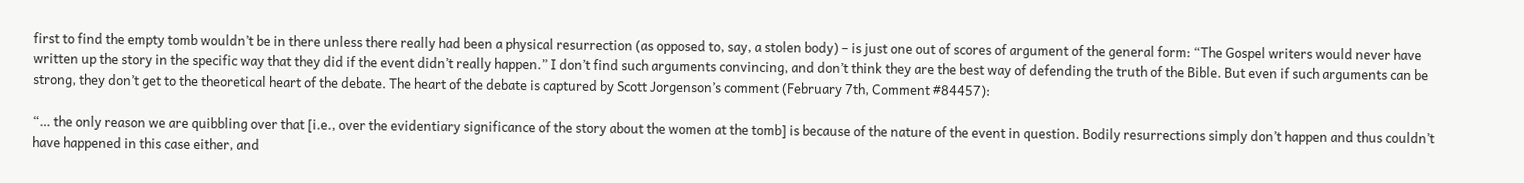first to find the empty tomb wouldn’t be in there unless there really had been a physical resurrection (as opposed to, say, a stolen body) – is just one out of scores of argument of the general form: “The Gospel writers would never have written up the story in the specific way that they did if the event didn’t really happen.” I don’t find such arguments convincing, and don’t think they are the best way of defending the truth of the Bible. But even if such arguments can be strong, they don’t get to the theoretical heart of the debate. The heart of the debate is captured by Scott Jorgenson’s comment (February 7th, Comment #84457):

“… the only reason we are quibbling over that [i.e., over the evidentiary significance of the story about the women at the tomb] is because of the nature of the event in question. Bodily resurrections simply don’t happen and thus couldn’t have happened in this case either, and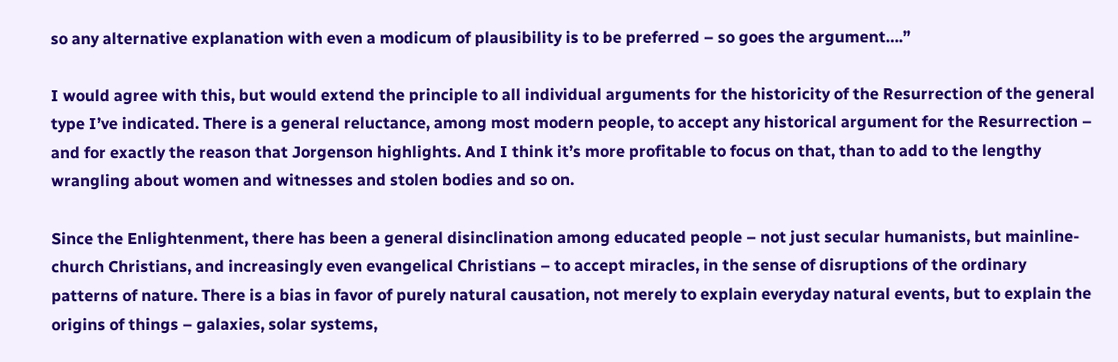so any alternative explanation with even a modicum of plausibility is to be preferred – so goes the argument….”

I would agree with this, but would extend the principle to all individual arguments for the historicity of the Resurrection of the general type I’ve indicated. There is a general reluctance, among most modern people, to accept any historical argument for the Resurrection – and for exactly the reason that Jorgenson highlights. And I think it’s more profitable to focus on that, than to add to the lengthy wrangling about women and witnesses and stolen bodies and so on.

Since the Enlightenment, there has been a general disinclination among educated people – not just secular humanists, but mainline-church Christians, and increasingly even evangelical Christians – to accept miracles, in the sense of disruptions of the ordinary patterns of nature. There is a bias in favor of purely natural causation, not merely to explain everyday natural events, but to explain the origins of things – galaxies, solar systems,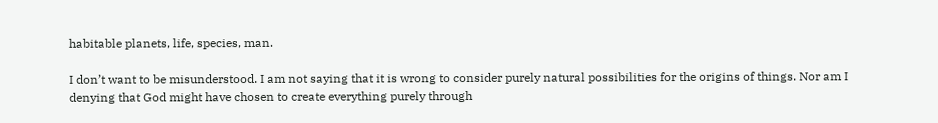habitable planets, life, species, man.

I don’t want to be misunderstood. I am not saying that it is wrong to consider purely natural possibilities for the origins of things. Nor am I denying that God might have chosen to create everything purely through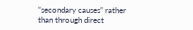“secondary causes” rather than through direct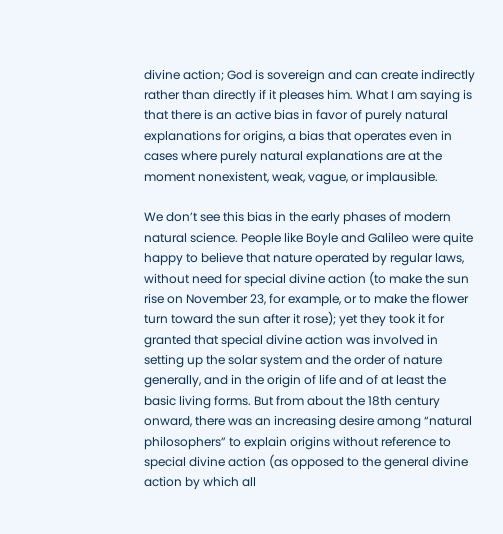divine action; God is sovereign and can create indirectly rather than directly if it pleases him. What I am saying is that there is an active bias in favor of purely natural explanations for origins, a bias that operates even in cases where purely natural explanations are at the moment nonexistent, weak, vague, or implausible.

We don’t see this bias in the early phases of modern natural science. People like Boyle and Galileo were quite happy to believe that nature operated by regular laws, without need for special divine action (to make the sun rise on November 23, for example, or to make the flower turn toward the sun after it rose); yet they took it for granted that special divine action was involved in setting up the solar system and the order of nature generally, and in the origin of life and of at least the basic living forms. But from about the 18th century onward, there was an increasing desire among “natural philosophers” to explain origins without reference to special divine action (as opposed to the general divine action by which all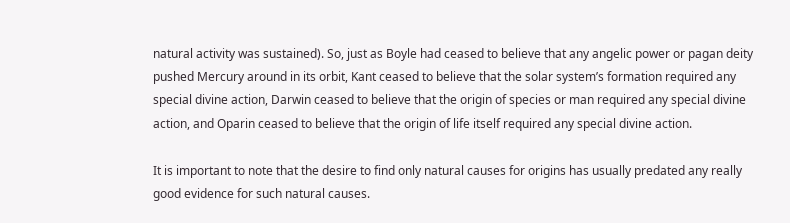natural activity was sustained). So, just as Boyle had ceased to believe that any angelic power or pagan deity pushed Mercury around in its orbit, Kant ceased to believe that the solar system’s formation required any special divine action, Darwin ceased to believe that the origin of species or man required any special divine action, and Oparin ceased to believe that the origin of life itself required any special divine action.

It is important to note that the desire to find only natural causes for origins has usually predated any really good evidence for such natural causes.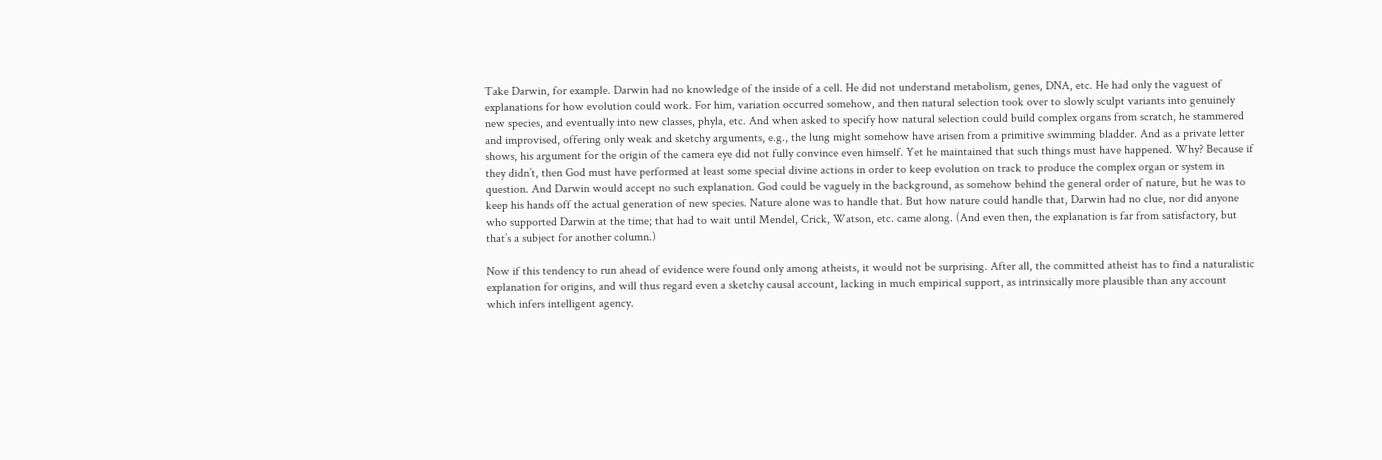Take Darwin, for example. Darwin had no knowledge of the inside of a cell. He did not understand metabolism, genes, DNA, etc. He had only the vaguest of explanations for how evolution could work. For him, variation occurred somehow, and then natural selection took over to slowly sculpt variants into genuinely new species, and eventually into new classes, phyla, etc. And when asked to specify how natural selection could build complex organs from scratch, he stammered and improvised, offering only weak and sketchy arguments, e.g., the lung might somehow have arisen from a primitive swimming bladder. And as a private letter shows, his argument for the origin of the camera eye did not fully convince even himself. Yet he maintained that such things must have happened. Why? Because if they didn’t, then God must have performed at least some special divine actions in order to keep evolution on track to produce the complex organ or system in question. And Darwin would accept no such explanation. God could be vaguely in the background, as somehow behind the general order of nature, but he was to keep his hands off the actual generation of new species. Nature alone was to handle that. But how nature could handle that, Darwin had no clue, nor did anyone who supported Darwin at the time; that had to wait until Mendel, Crick, Watson, etc. came along. (And even then, the explanation is far from satisfactory, but that’s a subject for another column.)

Now if this tendency to run ahead of evidence were found only among atheists, it would not be surprising. After all, the committed atheist has to find a naturalistic explanation for origins, and will thus regard even a sketchy causal account, lacking in much empirical support, as intrinsically more plausible than any account which infers intelligent agency.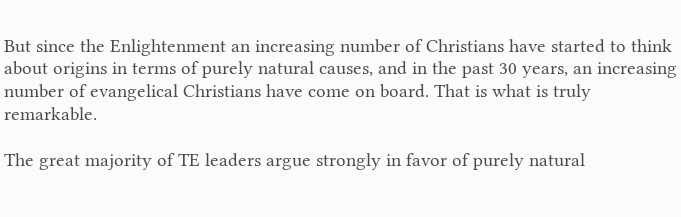But since the Enlightenment an increasing number of Christians have started to think about origins in terms of purely natural causes, and in the past 30 years, an increasing number of evangelical Christians have come on board. That is what is truly remarkable.

The great majority of TE leaders argue strongly in favor of purely natural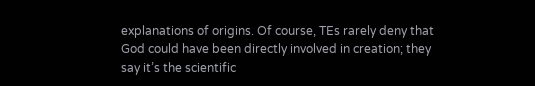explanations of origins. Of course, TEs rarely deny that God could have been directly involved in creation; they say it’s the scientific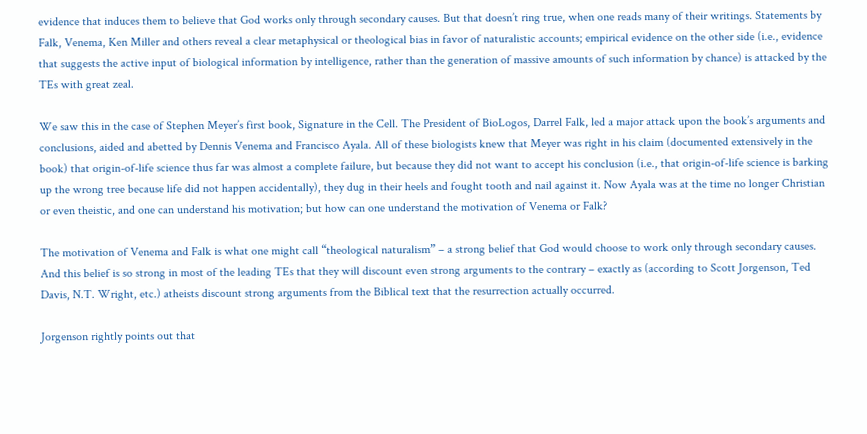evidence that induces them to believe that God works only through secondary causes. But that doesn’t ring true, when one reads many of their writings. Statements by Falk, Venema, Ken Miller and others reveal a clear metaphysical or theological bias in favor of naturalistic accounts; empirical evidence on the other side (i.e., evidence that suggests the active input of biological information by intelligence, rather than the generation of massive amounts of such information by chance) is attacked by the TEs with great zeal.

We saw this in the case of Stephen Meyer’s first book, Signature in the Cell. The President of BioLogos, Darrel Falk, led a major attack upon the book’s arguments and conclusions, aided and abetted by Dennis Venema and Francisco Ayala. All of these biologists knew that Meyer was right in his claim (documented extensively in the book) that origin-of-life science thus far was almost a complete failure, but because they did not want to accept his conclusion (i.e., that origin-of-life science is barking up the wrong tree because life did not happen accidentally), they dug in their heels and fought tooth and nail against it. Now Ayala was at the time no longer Christian or even theistic, and one can understand his motivation; but how can one understand the motivation of Venema or Falk?

The motivation of Venema and Falk is what one might call “theological naturalism” – a strong belief that God would choose to work only through secondary causes. And this belief is so strong in most of the leading TEs that they will discount even strong arguments to the contrary – exactly as (according to Scott Jorgenson, Ted Davis, N.T. Wright, etc.) atheists discount strong arguments from the Biblical text that the resurrection actually occurred.

Jorgenson rightly points out that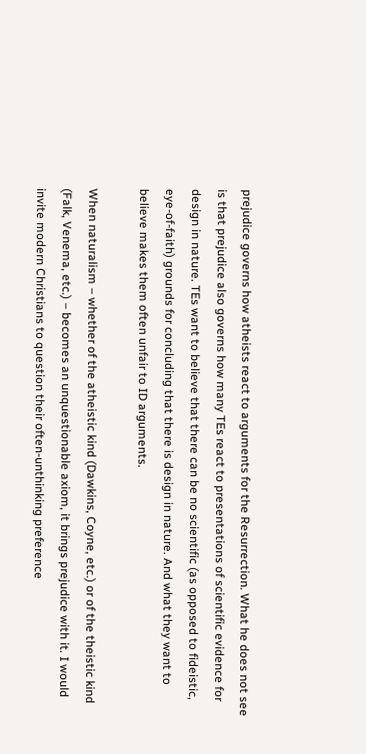prejudice governs how atheists react to arguments for the Resurrection. What he does not see is that prejudice also governs how many TEs react to presentations of scientific evidence for design in nature. TEs want to believe that there can be no scientific (as opposed to fideistic, eye-of-faith) grounds for concluding that there is design in nature. And what they want to believe makes them often unfair to ID arguments.

When naturalism – whether of the atheistic kind (Dawkins, Coyne, etc.) or of the theistic kind (Falk, Venema, etc.) – becomes an unquestionable axiom, it brings prejudice with it. I would invite modern Christians to question their often-unthinking preference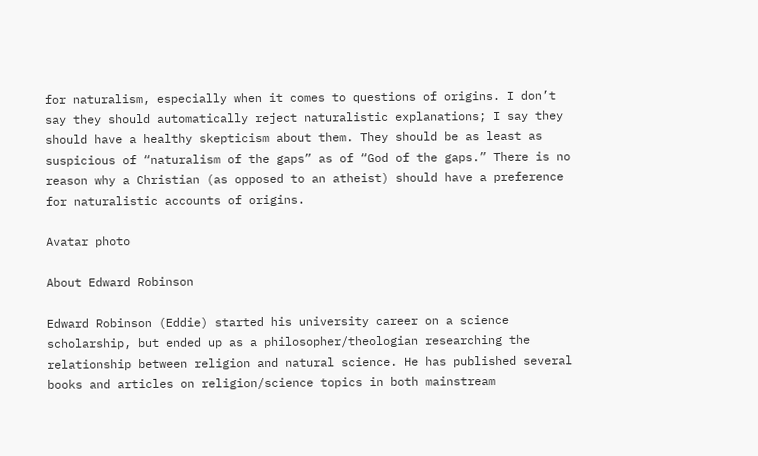for naturalism, especially when it comes to questions of origins. I don’t say they should automatically reject naturalistic explanations; I say they should have a healthy skepticism about them. They should be as least as suspicious of “naturalism of the gaps” as of “God of the gaps.” There is no reason why a Christian (as opposed to an atheist) should have a preference for naturalistic accounts of origins.

Avatar photo

About Edward Robinson

Edward Robinson (Eddie) started his university career on a science scholarship, but ended up as a philosopher/theologian researching the relationship between religion and natural science. He has published several books and articles on religion/science topics in both mainstream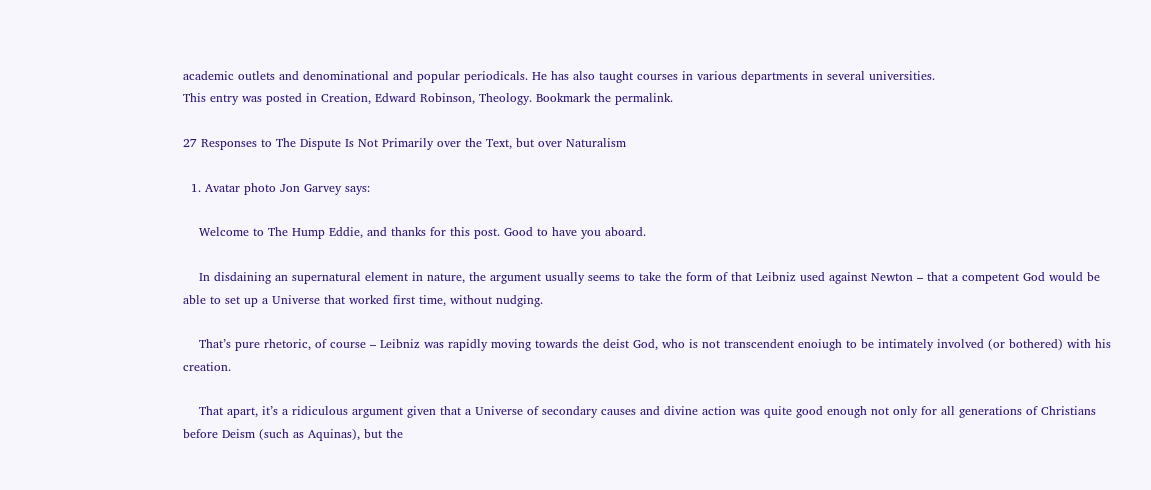academic outlets and denominational and popular periodicals. He has also taught courses in various departments in several universities.
This entry was posted in Creation, Edward Robinson, Theology. Bookmark the permalink.

27 Responses to The Dispute Is Not Primarily over the Text, but over Naturalism

  1. Avatar photo Jon Garvey says:

    Welcome to The Hump Eddie, and thanks for this post. Good to have you aboard.

    In disdaining an supernatural element in nature, the argument usually seems to take the form of that Leibniz used against Newton – that a competent God would be able to set up a Universe that worked first time, without nudging.

    That’s pure rhetoric, of course – Leibniz was rapidly moving towards the deist God, who is not transcendent enoiugh to be intimately involved (or bothered) with his creation.

    That apart, it’s a ridiculous argument given that a Universe of secondary causes and divine action was quite good enough not only for all generations of Christians before Deism (such as Aquinas), but the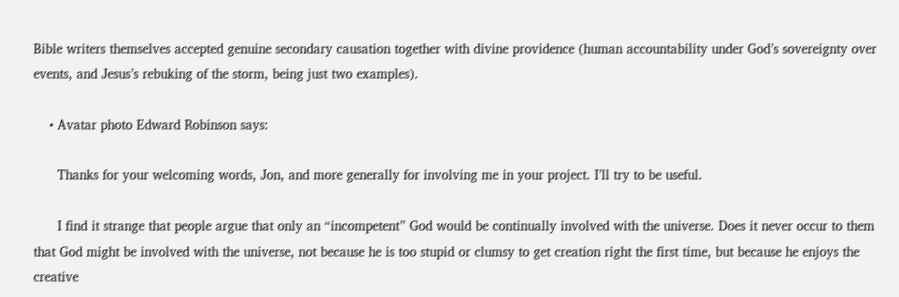Bible writers themselves accepted genuine secondary causation together with divine providence (human accountability under God’s sovereignty over events, and Jesus’s rebuking of the storm, being just two examples).

    • Avatar photo Edward Robinson says:

      Thanks for your welcoming words, Jon, and more generally for involving me in your project. I’ll try to be useful.

      I find it strange that people argue that only an “incompetent” God would be continually involved with the universe. Does it never occur to them that God might be involved with the universe, not because he is too stupid or clumsy to get creation right the first time, but because he enjoys the creative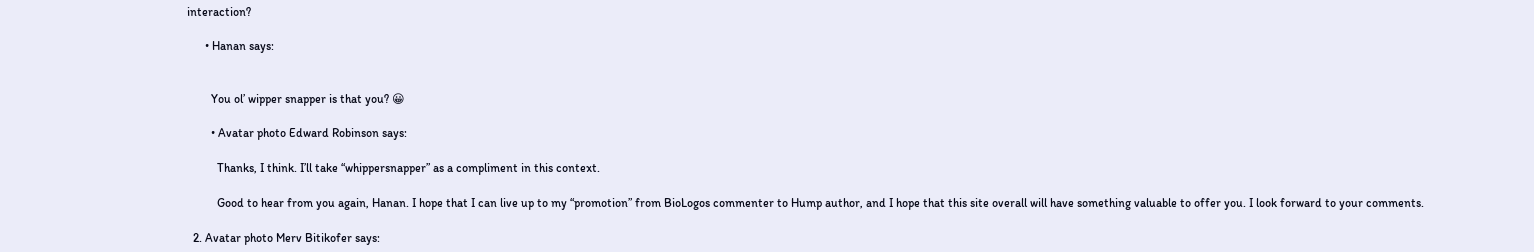interaction?

      • Hanan says:


        You ol’ wipper snapper is that you? 😀

        • Avatar photo Edward Robinson says:

          Thanks, I think. I’ll take “whippersnapper” as a compliment in this context.

          Good to hear from you again, Hanan. I hope that I can live up to my “promotion” from BioLogos commenter to Hump author, and I hope that this site overall will have something valuable to offer you. I look forward to your comments.

  2. Avatar photo Merv Bitikofer says: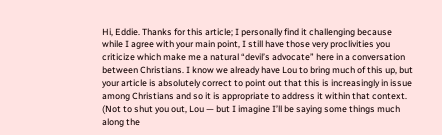Hi, Eddie. Thanks for this article; I personally find it challenging because while I agree with your main point, I still have those very proclivities you criticize which make me a natural “devil’s advocate” here in a conversation between Christians. I know we already have Lou to bring much of this up, but your article is absolutely correct to point out that this is increasingly in issue among Christians and so it is appropriate to address it within that context. (Not to shut you out, Lou — but I imagine I’ll be saying some things much along the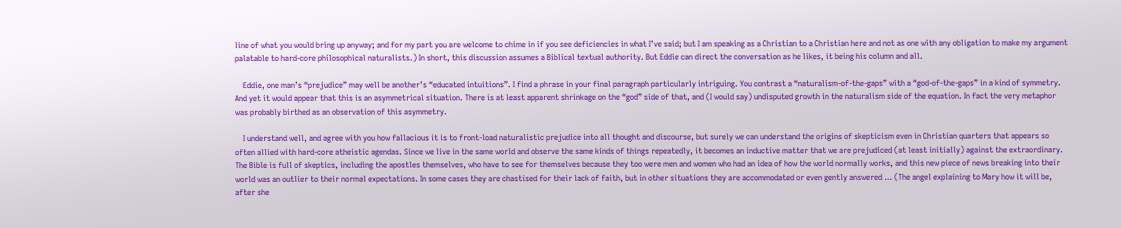line of what you would bring up anyway; and for my part you are welcome to chime in if you see deficiencies in what I’ve said; but I am speaking as a Christian to a Christian here and not as one with any obligation to make my argument palatable to hard-core philosophical naturalists.) In short, this discussion assumes a Biblical textual authority. But Eddie can direct the conversation as he likes, it being his column and all.

    Eddie, one man’s “prejudice” may well be another’s “educated intuitions”. I find a phrase in your final paragraph particularly intriguing. You contrast a “naturalism-of-the-gaps” with a “god-of-the-gaps” in a kind of symmetry. And yet it would appear that this is an asymmetrical situation. There is at least apparent shrinkage on the “god” side of that, and (I would say) undisputed growth in the naturalism side of the equation. In fact the very metaphor was probably birthed as an observation of this asymmetry.

    I understand well, and agree with you how fallacious it is to front-load naturalistic prejudice into all thought and discourse, but surely we can understand the origins of skepticism even in Christian quarters that appears so often allied with hard-core atheistic agendas. Since we live in the same world and observe the same kinds of things repeatedly, it becomes an inductive matter that we are prejudiced (at least initially) against the extraordinary. The Bible is full of skeptics, including the apostles themselves, who have to see for themselves because they too were men and women who had an idea of how the world normally works, and this new piece of news breaking into their world was an outlier to their normal expectations. In some cases they are chastised for their lack of faith, but in other situations they are accommodated or even gently answered … (The angel explaining to Mary how it will be, after she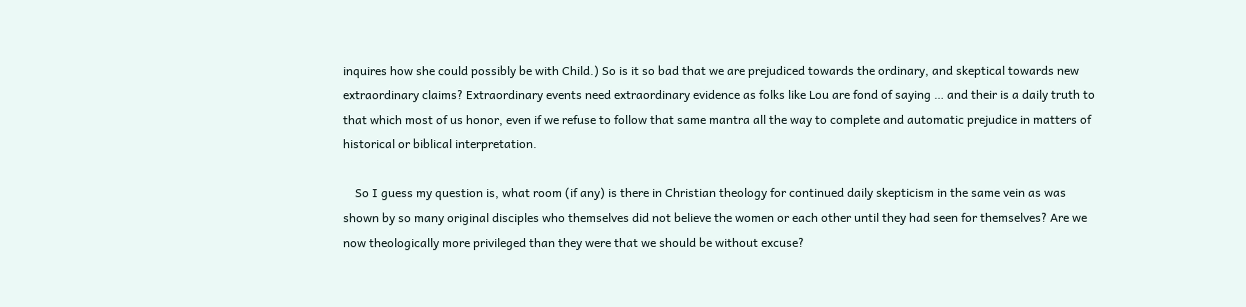inquires how she could possibly be with Child.) So is it so bad that we are prejudiced towards the ordinary, and skeptical towards new extraordinary claims? Extraordinary events need extraordinary evidence as folks like Lou are fond of saying … and their is a daily truth to that which most of us honor, even if we refuse to follow that same mantra all the way to complete and automatic prejudice in matters of historical or biblical interpretation.

    So I guess my question is, what room (if any) is there in Christian theology for continued daily skepticism in the same vein as was shown by so many original disciples who themselves did not believe the women or each other until they had seen for themselves? Are we now theologically more privileged than they were that we should be without excuse?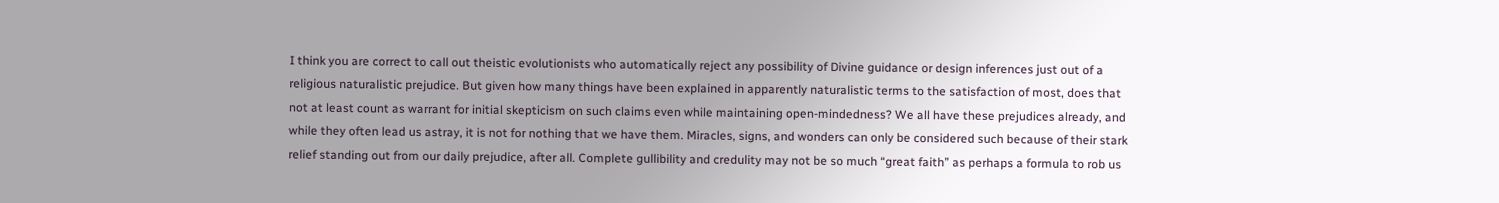I think you are correct to call out theistic evolutionists who automatically reject any possibility of Divine guidance or design inferences just out of a religious naturalistic prejudice. But given how many things have been explained in apparently naturalistic terms to the satisfaction of most, does that not at least count as warrant for initial skepticism on such claims even while maintaining open-mindedness? We all have these prejudices already, and while they often lead us astray, it is not for nothing that we have them. Miracles, signs, and wonders can only be considered such because of their stark relief standing out from our daily prejudice, after all. Complete gullibility and credulity may not be so much “great faith” as perhaps a formula to rob us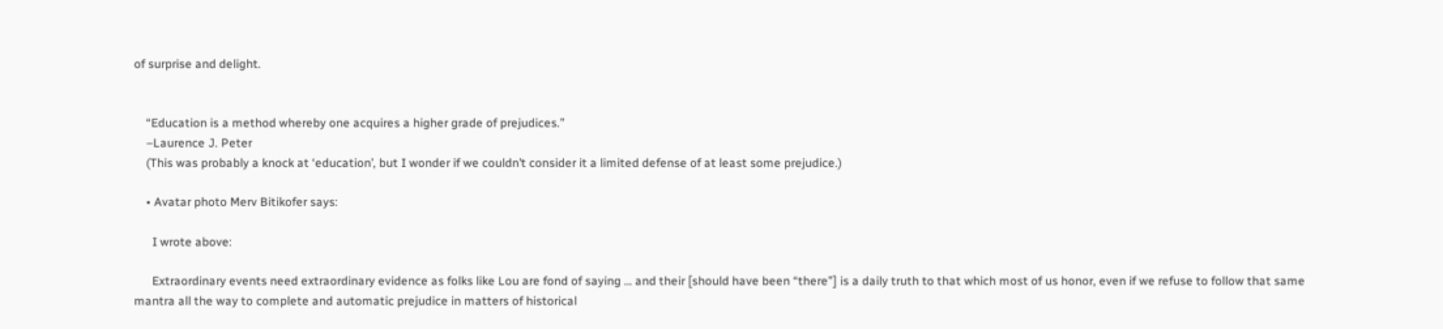of surprise and delight.


    “Education is a method whereby one acquires a higher grade of prejudices.”
    –Laurence J. Peter
    (This was probably a knock at ‘education’, but I wonder if we couldn’t consider it a limited defense of at least some prejudice.)

    • Avatar photo Merv Bitikofer says:

      I wrote above:

      Extraordinary events need extraordinary evidence as folks like Lou are fond of saying … and their [should have been “there”] is a daily truth to that which most of us honor, even if we refuse to follow that same mantra all the way to complete and automatic prejudice in matters of historical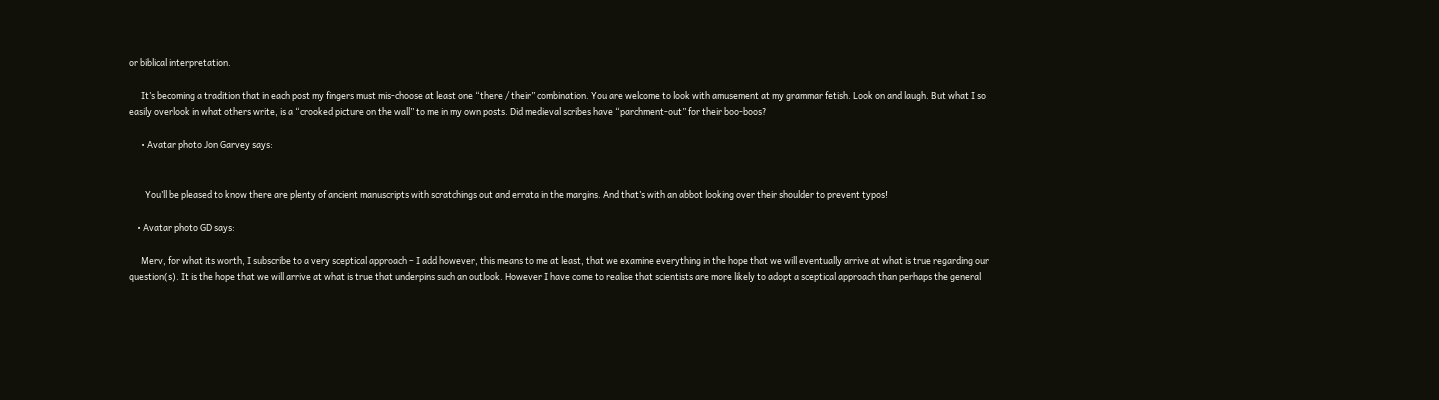or biblical interpretation.

      It’s becoming a tradition that in each post my fingers must mis-choose at least one “there / their” combination. You are welcome to look with amusement at my grammar fetish. Look on and laugh. But what I so easily overlook in what others write, is a “crooked picture on the wall” to me in my own posts. Did medieval scribes have “parchment-out” for their boo-boos?

      • Avatar photo Jon Garvey says:


        You’ll be pleased to know there are plenty of ancient manuscripts with scratchings out and errata in the margins. And that’s with an abbot looking over their shoulder to prevent typos!

    • Avatar photo GD says:

      Merv, for what its worth, I subscribe to a very sceptical approach – I add however, this means to me at least, that we examine everything in the hope that we will eventually arrive at what is true regarding our question(s). It is the hope that we will arrive at what is true that underpins such an outlook. However I have come to realise that scientists are more likely to adopt a sceptical approach than perhaps the general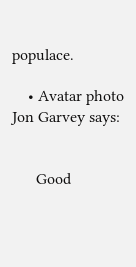populace.

    • Avatar photo Jon Garvey says:


      Good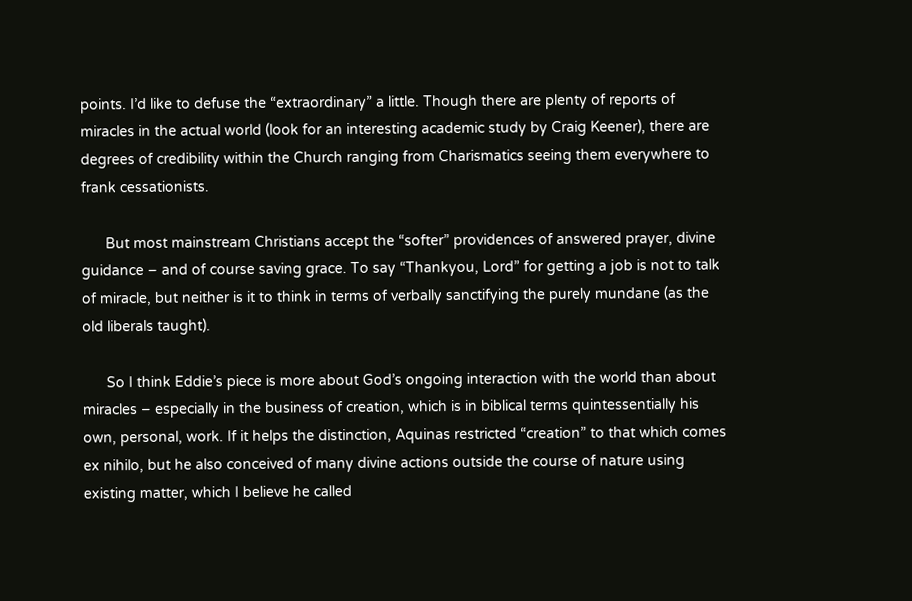points. I’d like to defuse the “extraordinary” a little. Though there are plenty of reports of miracles in the actual world (look for an interesting academic study by Craig Keener), there are degrees of credibility within the Church ranging from Charismatics seeing them everywhere to frank cessationists.

      But most mainstream Christians accept the “softer” providences of answered prayer, divine guidance – and of course saving grace. To say “Thankyou, Lord” for getting a job is not to talk of miracle, but neither is it to think in terms of verbally sanctifying the purely mundane (as the old liberals taught).

      So I think Eddie’s piece is more about God’s ongoing interaction with the world than about miracles – especially in the business of creation, which is in biblical terms quintessentially his own, personal, work. If it helps the distinction, Aquinas restricted “creation” to that which comes ex nihilo, but he also conceived of many divine actions outside the course of nature using existing matter, which I believe he called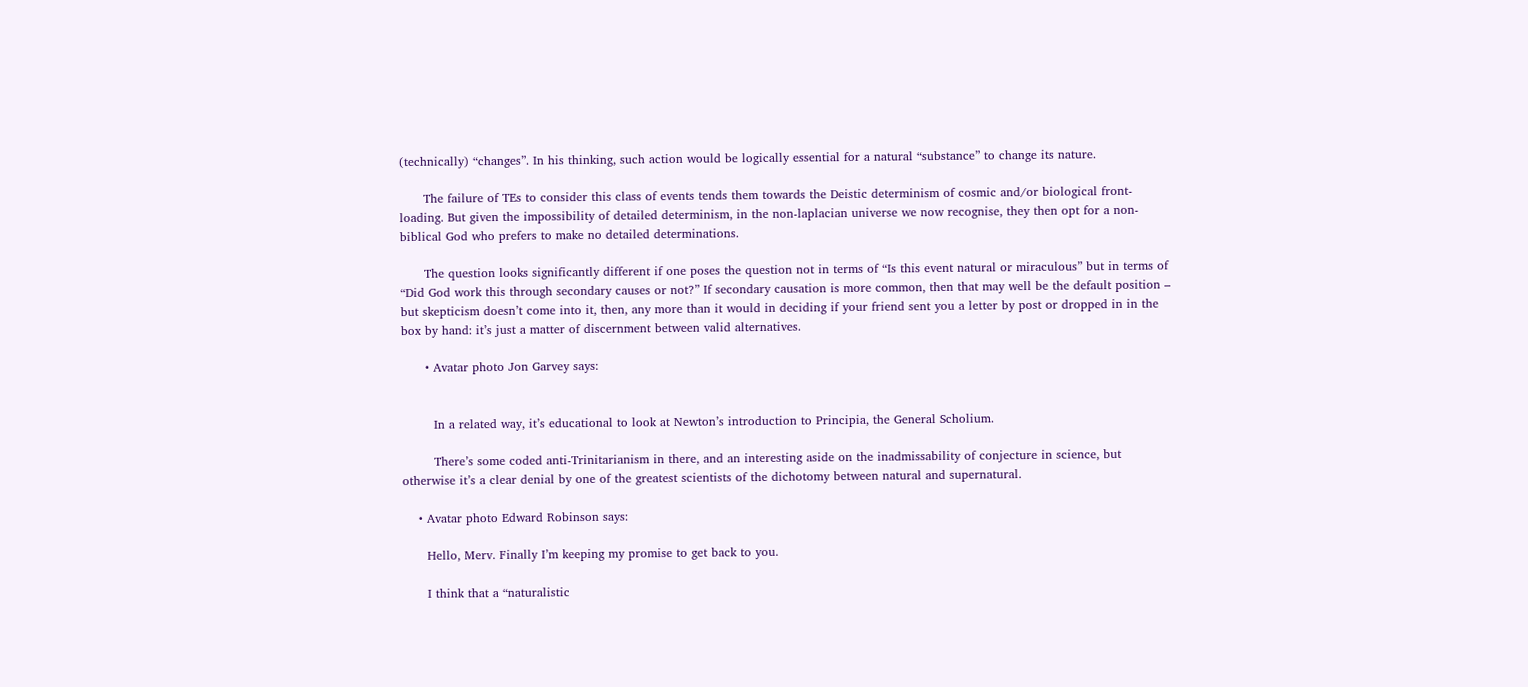(technically) “changes”. In his thinking, such action would be logically essential for a natural “substance” to change its nature.

      The failure of TEs to consider this class of events tends them towards the Deistic determinism of cosmic and/or biological front-loading. But given the impossibility of detailed determinism, in the non-laplacian universe we now recognise, they then opt for a non-biblical God who prefers to make no detailed determinations.

      The question looks significantly different if one poses the question not in terms of “Is this event natural or miraculous” but in terms of “Did God work this through secondary causes or not?” If secondary causation is more common, then that may well be the default position – but skepticism doesn’t come into it, then, any more than it would in deciding if your friend sent you a letter by post or dropped in in the box by hand: it’s just a matter of discernment between valid alternatives.

      • Avatar photo Jon Garvey says:


        In a related way, it’s educational to look at Newton’s introduction to Principia, the General Scholium.

        There’s some coded anti-Trinitarianism in there, and an interesting aside on the inadmissability of conjecture in science, but otherwise it’s a clear denial by one of the greatest scientists of the dichotomy between natural and supernatural.

    • Avatar photo Edward Robinson says:

      Hello, Merv. Finally I’m keeping my promise to get back to you.

      I think that a “naturalistic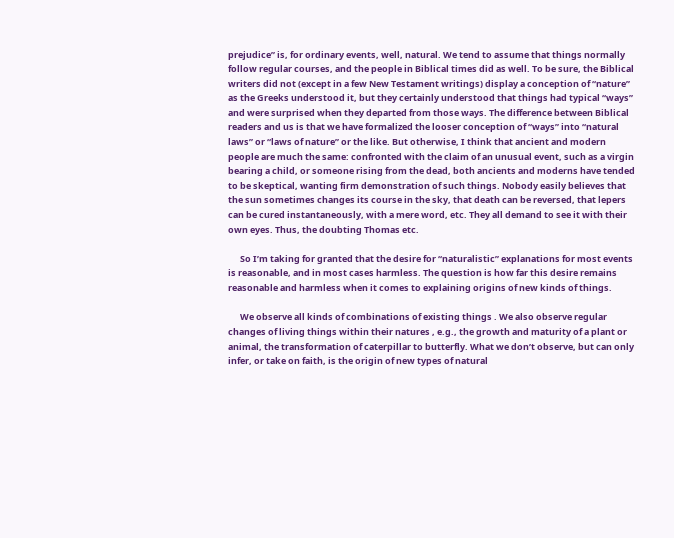prejudice” is, for ordinary events, well, natural. We tend to assume that things normally follow regular courses, and the people in Biblical times did as well. To be sure, the Biblical writers did not (except in a few New Testament writings) display a conception of “nature” as the Greeks understood it, but they certainly understood that things had typical “ways” and were surprised when they departed from those ways. The difference between Biblical readers and us is that we have formalized the looser conception of “ways” into “natural laws” or “laws of nature” or the like. But otherwise, I think that ancient and modern people are much the same: confronted with the claim of an unusual event, such as a virgin bearing a child, or someone rising from the dead, both ancients and moderns have tended to be skeptical, wanting firm demonstration of such things. Nobody easily believes that the sun sometimes changes its course in the sky, that death can be reversed, that lepers can be cured instantaneously, with a mere word, etc. They all demand to see it with their own eyes. Thus, the doubting Thomas etc.

      So I’m taking for granted that the desire for “naturalistic” explanations for most events is reasonable, and in most cases harmless. The question is how far this desire remains reasonable and harmless when it comes to explaining origins of new kinds of things.

      We observe all kinds of combinations of existing things . We also observe regular changes of living things within their natures , e.g., the growth and maturity of a plant or animal, the transformation of caterpillar to butterfly. What we don’t observe, but can only infer, or take on faith, is the origin of new types of natural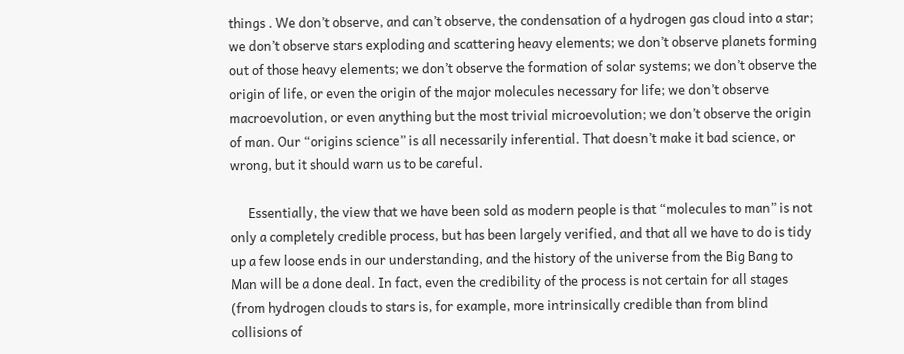things . We don’t observe, and can’t observe, the condensation of a hydrogen gas cloud into a star; we don’t observe stars exploding and scattering heavy elements; we don’t observe planets forming out of those heavy elements; we don’t observe the formation of solar systems; we don’t observe the origin of life, or even the origin of the major molecules necessary for life; we don’t observe macroevolution, or even anything but the most trivial microevolution; we don’t observe the origin of man. Our “origins science” is all necessarily inferential. That doesn’t make it bad science, or wrong, but it should warn us to be careful.

      Essentially, the view that we have been sold as modern people is that “molecules to man” is not only a completely credible process, but has been largely verified, and that all we have to do is tidy up a few loose ends in our understanding, and the history of the universe from the Big Bang to Man will be a done deal. In fact, even the credibility of the process is not certain for all stages (from hydrogen clouds to stars is, for example, more intrinsically credible than from blind collisions of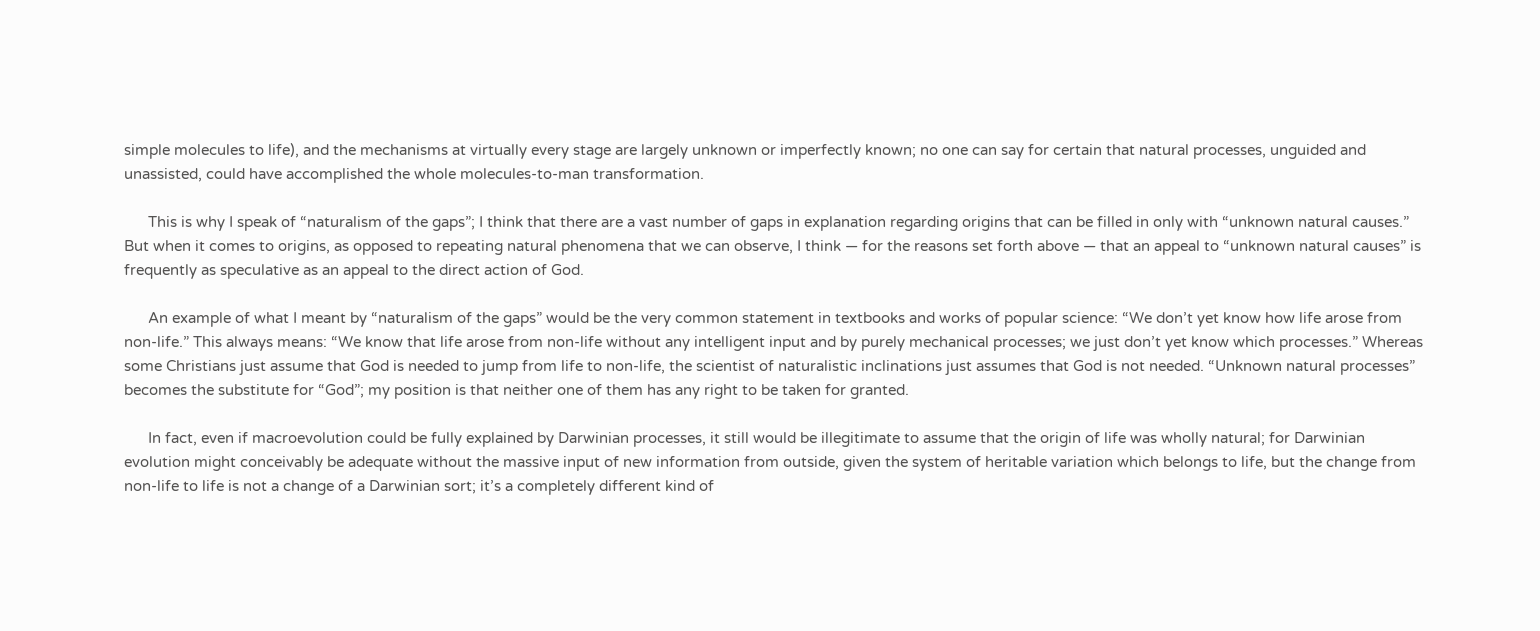simple molecules to life), and the mechanisms at virtually every stage are largely unknown or imperfectly known; no one can say for certain that natural processes, unguided and unassisted, could have accomplished the whole molecules-to-man transformation.

      This is why I speak of “naturalism of the gaps”; I think that there are a vast number of gaps in explanation regarding origins that can be filled in only with “unknown natural causes.” But when it comes to origins, as opposed to repeating natural phenomena that we can observe, I think — for the reasons set forth above — that an appeal to “unknown natural causes” is frequently as speculative as an appeal to the direct action of God.

      An example of what I meant by “naturalism of the gaps” would be the very common statement in textbooks and works of popular science: “We don’t yet know how life arose from non-life.” This always means: “We know that life arose from non-life without any intelligent input and by purely mechanical processes; we just don’t yet know which processes.” Whereas some Christians just assume that God is needed to jump from life to non-life, the scientist of naturalistic inclinations just assumes that God is not needed. “Unknown natural processes” becomes the substitute for “God”; my position is that neither one of them has any right to be taken for granted.

      In fact, even if macroevolution could be fully explained by Darwinian processes, it still would be illegitimate to assume that the origin of life was wholly natural; for Darwinian evolution might conceivably be adequate without the massive input of new information from outside, given the system of heritable variation which belongs to life, but the change from non-life to life is not a change of a Darwinian sort; it’s a completely different kind of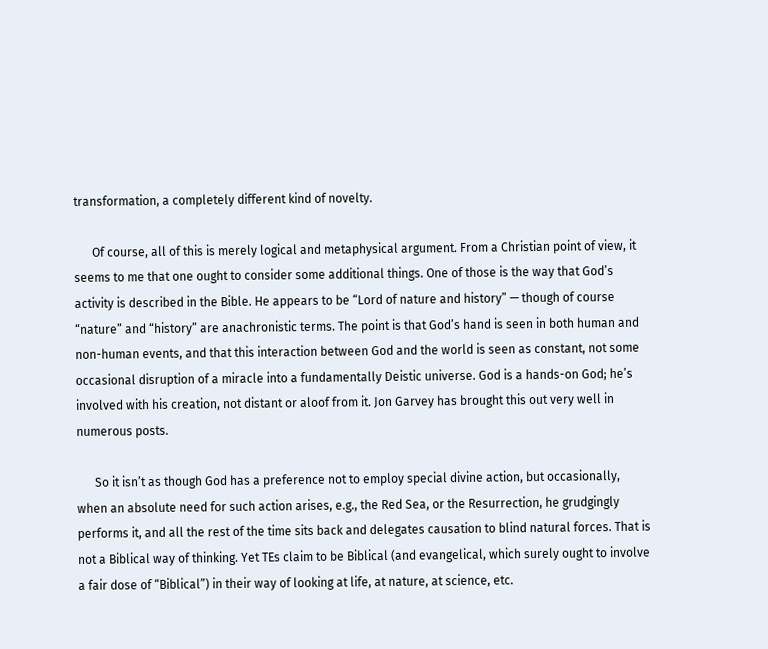transformation, a completely different kind of novelty.

      Of course, all of this is merely logical and metaphysical argument. From a Christian point of view, it seems to me that one ought to consider some additional things. One of those is the way that God’s activity is described in the Bible. He appears to be “Lord of nature and history” — though of course “nature” and “history” are anachronistic terms. The point is that God’s hand is seen in both human and non-human events, and that this interaction between God and the world is seen as constant, not some occasional disruption of a miracle into a fundamentally Deistic universe. God is a hands-on God; he’s involved with his creation, not distant or aloof from it. Jon Garvey has brought this out very well in numerous posts.

      So it isn’t as though God has a preference not to employ special divine action, but occasionally, when an absolute need for such action arises, e.g., the Red Sea, or the Resurrection, he grudgingly performs it, and all the rest of the time sits back and delegates causation to blind natural forces. That is not a Biblical way of thinking. Yet TEs claim to be Biblical (and evangelical, which surely ought to involve a fair dose of “Biblical”) in their way of looking at life, at nature, at science, etc.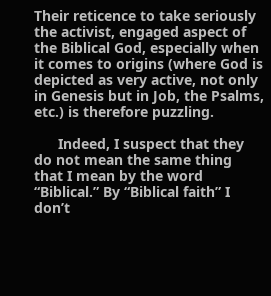Their reticence to take seriously the activist, engaged aspect of the Biblical God, especially when it comes to origins (where God is depicted as very active, not only in Genesis but in Job, the Psalms, etc.) is therefore puzzling.

      Indeed, I suspect that they do not mean the same thing that I mean by the word “Biblical.” By “Biblical faith” I don’t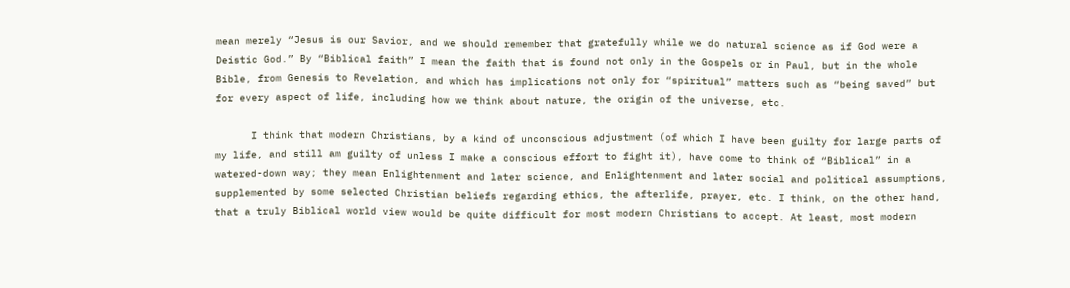mean merely “Jesus is our Savior, and we should remember that gratefully while we do natural science as if God were a Deistic God.” By “Biblical faith” I mean the faith that is found not only in the Gospels or in Paul, but in the whole Bible, from Genesis to Revelation, and which has implications not only for “spiritual” matters such as “being saved” but for every aspect of life, including how we think about nature, the origin of the universe, etc.

      I think that modern Christians, by a kind of unconscious adjustment (of which I have been guilty for large parts of my life, and still am guilty of unless I make a conscious effort to fight it), have come to think of “Biblical” in a watered-down way; they mean Enlightenment and later science, and Enlightenment and later social and political assumptions, supplemented by some selected Christian beliefs regarding ethics, the afterlife, prayer, etc. I think, on the other hand, that a truly Biblical world view would be quite difficult for most modern Christians to accept. At least, most modern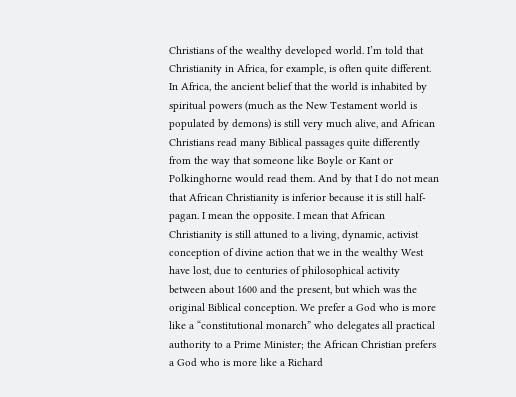Christians of the wealthy developed world. I’m told that Christianity in Africa, for example, is often quite different. In Africa, the ancient belief that the world is inhabited by spiritual powers (much as the New Testament world is populated by demons) is still very much alive, and African Christians read many Biblical passages quite differently from the way that someone like Boyle or Kant or Polkinghorne would read them. And by that I do not mean that African Christianity is inferior because it is still half-pagan. I mean the opposite. I mean that African Christianity is still attuned to a living, dynamic, activist conception of divine action that we in the wealthy West have lost, due to centuries of philosophical activity between about 1600 and the present, but which was the original Biblical conception. We prefer a God who is more like a “constitutional monarch” who delegates all practical authority to a Prime Minister; the African Christian prefers a God who is more like a Richard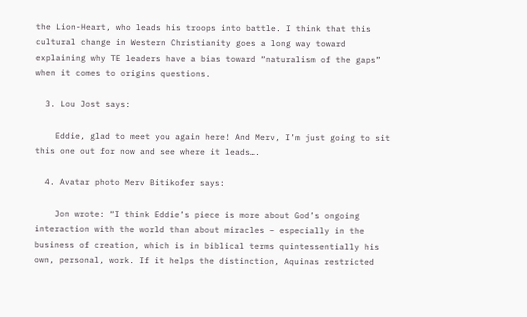the Lion-Heart, who leads his troops into battle. I think that this cultural change in Western Christianity goes a long way toward explaining why TE leaders have a bias toward “naturalism of the gaps” when it comes to origins questions.

  3. Lou Jost says:

    Eddie, glad to meet you again here! And Merv, I’m just going to sit this one out for now and see where it leads….

  4. Avatar photo Merv Bitikofer says:

    Jon wrote: “I think Eddie’s piece is more about God’s ongoing interaction with the world than about miracles – especially in the business of creation, which is in biblical terms quintessentially his own, personal, work. If it helps the distinction, Aquinas restricted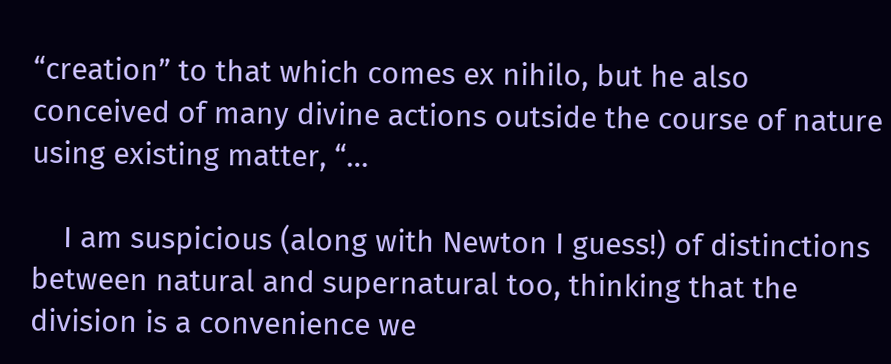“creation” to that which comes ex nihilo, but he also conceived of many divine actions outside the course of nature using existing matter, “…

    I am suspicious (along with Newton I guess!) of distinctions between natural and supernatural too, thinking that the division is a convenience we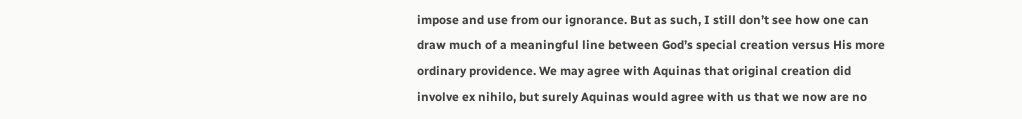impose and use from our ignorance. But as such, I still don’t see how one can draw much of a meaningful line between God’s special creation versus His more ordinary providence. We may agree with Aquinas that original creation did involve ex nihilo, but surely Aquinas would agree with us that we now are no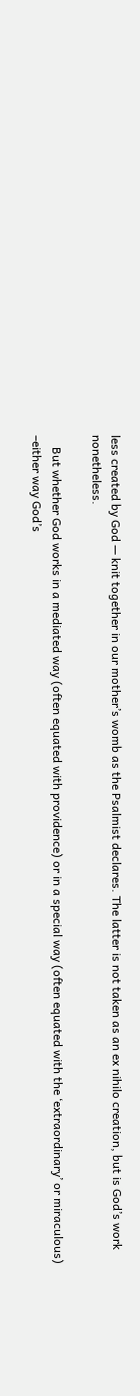less created by God — knit together in our mother’s womb as the Psalmist declares. The latter is not taken as an ex nihilo creation, but is God’s work nonetheless.

    But whether God works in a mediated way (often equated with providence) or in a special way (often equated with the ‘extraordinary’ or miraculous) –either way God’s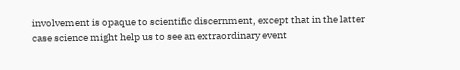involvement is opaque to scientific discernment, except that in the latter case science might help us to see an extraordinary event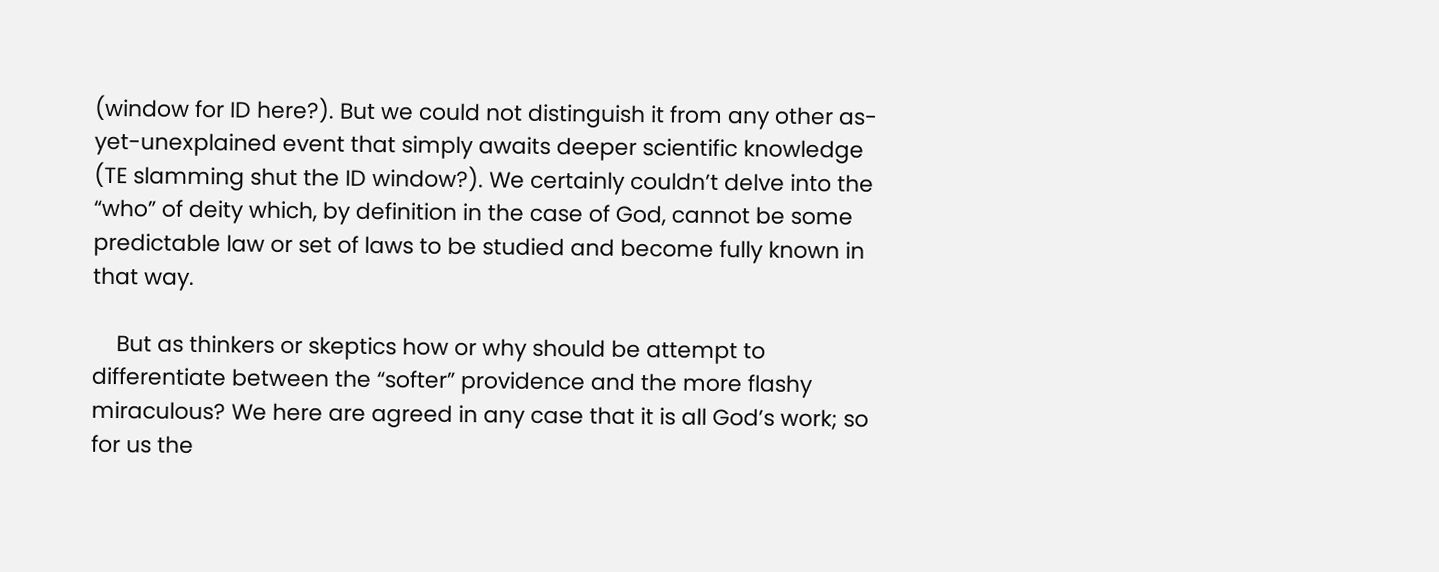(window for ID here?). But we could not distinguish it from any other as-yet-unexplained event that simply awaits deeper scientific knowledge (TE slamming shut the ID window?). We certainly couldn’t delve into the “who” of deity which, by definition in the case of God, cannot be some predictable law or set of laws to be studied and become fully known in that way.

    But as thinkers or skeptics how or why should be attempt to differentiate between the “softer” providence and the more flashy miraculous? We here are agreed in any case that it is all God’s work; so for us the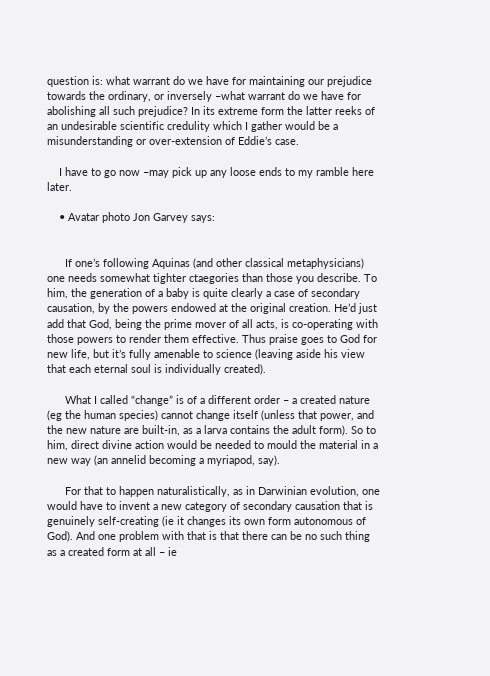question is: what warrant do we have for maintaining our prejudice towards the ordinary, or inversely –what warrant do we have for abolishing all such prejudice? In its extreme form the latter reeks of an undesirable scientific credulity which I gather would be a misunderstanding or over-extension of Eddie’s case.

    I have to go now –may pick up any loose ends to my ramble here later.

    • Avatar photo Jon Garvey says:


      If one’s following Aquinas (and other classical metaphysicians) one needs somewhat tighter ctaegories than those you describe. To him, the generation of a baby is quite clearly a case of secondary causation, by the powers endowed at the original creation. He’d just add that God, being the prime mover of all acts, is co-operating with those powers to render them effective. Thus praise goes to God for new life, but it’s fully amenable to science (leaving aside his view that each eternal soul is individually created).

      What I called “change” is of a different order – a created nature (eg the human species) cannot change itself (unless that power, and the new nature are built-in, as a larva contains the adult form). So to him, direct divine action would be needed to mould the material in a new way (an annelid becoming a myriapod, say).

      For that to happen naturalistically, as in Darwinian evolution, one would have to invent a new category of secondary causation that is genuinely self-creating (ie it changes its own form autonomous of God). And one problem with that is that there can be no such thing as a created form at all – ie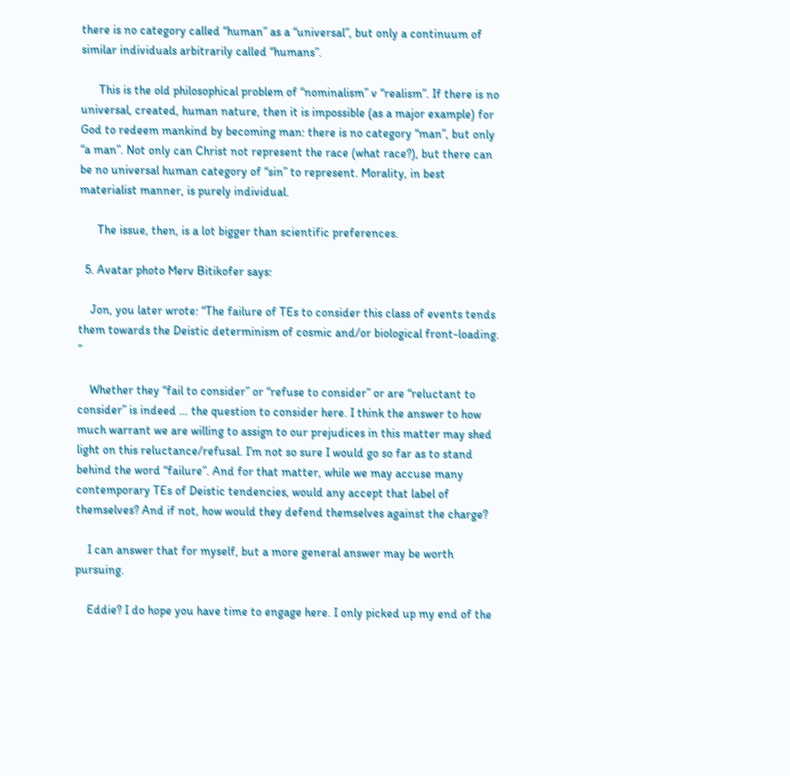there is no category called “human” as a “universal”, but only a continuum of similar individuals arbitrarily called “humans”.

      This is the old philosophical problem of “nominalism” v “realism”. If there is no universal, created, human nature, then it is impossible (as a major example) for God to redeem mankind by becoming man: there is no category “man”, but only “a man”. Not only can Christ not represent the race (what race?), but there can be no universal human category of “sin” to represent. Morality, in best materialist manner, is purely individual.

      The issue, then, is a lot bigger than scientific preferences.

  5. Avatar photo Merv Bitikofer says:

    Jon, you later wrote: “The failure of TEs to consider this class of events tends them towards the Deistic determinism of cosmic and/or biological front-loading. ”

    Whether they “fail to consider” or “refuse to consider” or are “reluctant to consider” is indeed … the question to consider here. I think the answer to how much warrant we are willing to assign to our prejudices in this matter may shed light on this reluctance/refusal. I’m not so sure I would go so far as to stand behind the word “failure”. And for that matter, while we may accuse many contemporary TEs of Deistic tendencies, would any accept that label of themselves? And if not, how would they defend themselves against the charge?

    I can answer that for myself, but a more general answer may be worth pursuing.

    Eddie? I do hope you have time to engage here. I only picked up my end of the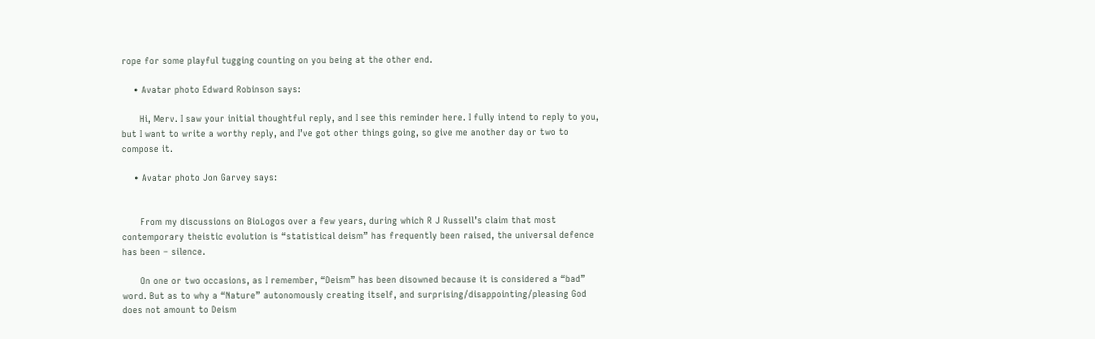rope for some playful tugging counting on you being at the other end.

    • Avatar photo Edward Robinson says:

      Hi, Merv. I saw your initial thoughtful reply, and I see this reminder here. I fully intend to reply to you, but I want to write a worthy reply, and I’ve got other things going, so give me another day or two to compose it.

    • Avatar photo Jon Garvey says:


      From my discussions on BioLogos over a few years, during which R J Russell’s claim that most contemporary theistic evolution is “statistical deism” has frequently been raised, the universal defence has been – silence.

      On one or two occasions, as I remember, “Deism” has been disowned because it is considered a “bad” word. But as to why a “Nature” autonomously creating itself, and surprising/disappointing/pleasing God does not amount to Deism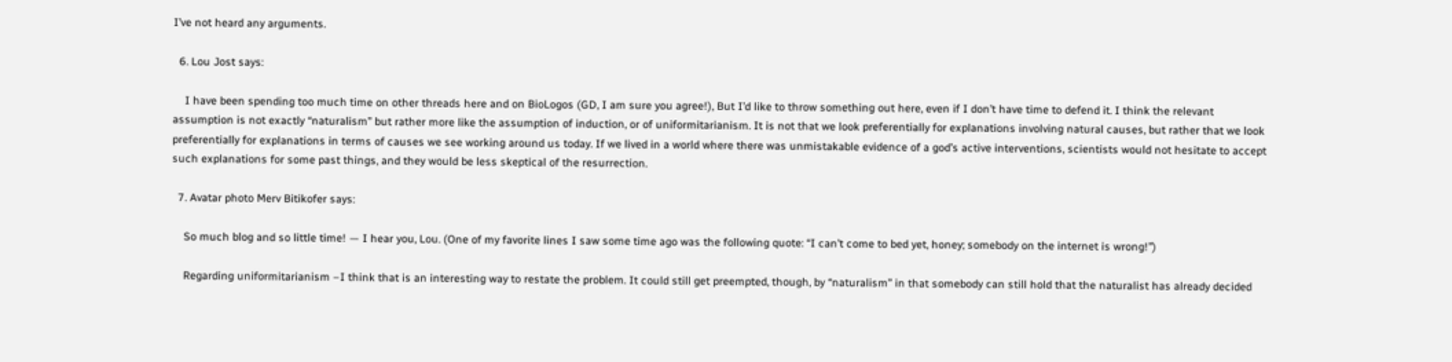I’ve not heard any arguments.

  6. Lou Jost says:

    I have been spending too much time on other threads here and on BioLogos (GD, I am sure you agree!), But I’d like to throw something out here, even if I don’t have time to defend it. I think the relevant assumption is not exactly “naturalism” but rather more like the assumption of induction, or of uniformitarianism. It is not that we look preferentially for explanations involving natural causes, but rather that we look preferentially for explanations in terms of causes we see working around us today. If we lived in a world where there was unmistakable evidence of a god’s active interventions, scientists would not hesitate to accept such explanations for some past things, and they would be less skeptical of the resurrection.

  7. Avatar photo Merv Bitikofer says:

    So much blog and so little time! — I hear you, Lou. (One of my favorite lines I saw some time ago was the following quote: “I can’t come to bed yet, honey; somebody on the internet is wrong!”)

    Regarding uniformitarianism –I think that is an interesting way to restate the problem. It could still get preempted, though, by “naturalism” in that somebody can still hold that the naturalist has already decided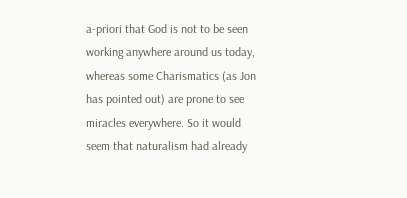a-priori that God is not to be seen working anywhere around us today, whereas some Charismatics (as Jon has pointed out) are prone to see miracles everywhere. So it would seem that naturalism had already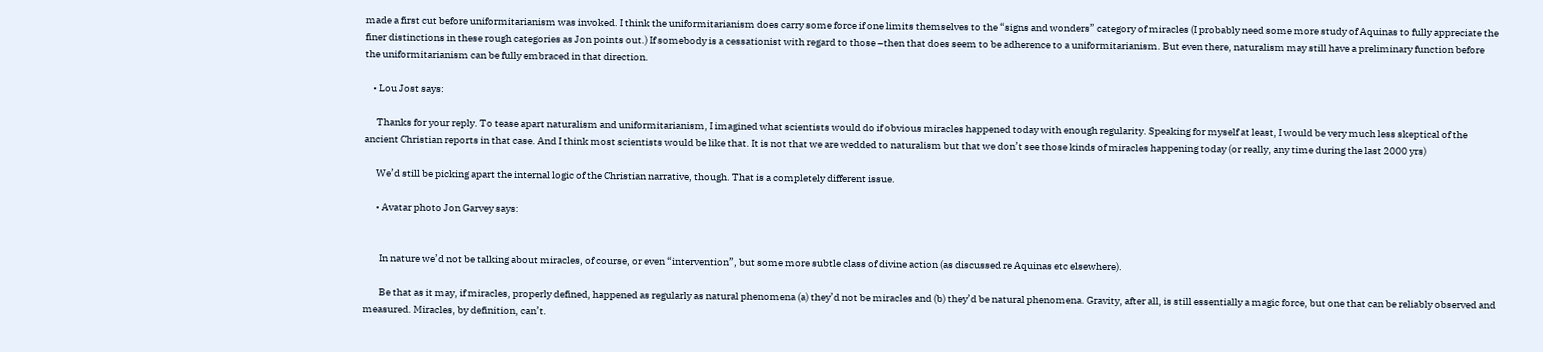made a first cut before uniformitarianism was invoked. I think the uniformitarianism does carry some force if one limits themselves to the “signs and wonders” category of miracles (I probably need some more study of Aquinas to fully appreciate the finer distinctions in these rough categories as Jon points out.) If somebody is a cessationist with regard to those –then that does seem to be adherence to a uniformitarianism. But even there, naturalism may still have a preliminary function before the uniformitarianism can be fully embraced in that direction.

    • Lou Jost says:

      Thanks for your reply. To tease apart naturalism and uniformitarianism, I imagined what scientists would do if obvious miracles happened today with enough regularity. Speaking for myself at least, I would be very much less skeptical of the ancient Christian reports in that case. And I think most scientists would be like that. It is not that we are wedded to naturalism but that we don’t see those kinds of miracles happening today (or really, any time during the last 2000 yrs)

      We’d still be picking apart the internal logic of the Christian narrative, though. That is a completely different issue.

      • Avatar photo Jon Garvey says:


        In nature we’d not be talking about miracles, of course, or even “intervention”, but some more subtle class of divine action (as discussed re Aquinas etc elsewhere).

        Be that as it may, if miracles, properly defined, happened as regularly as natural phenomena (a) they’d not be miracles and (b) they’d be natural phenomena. Gravity, after all, is still essentially a magic force, but one that can be reliably observed and measured. Miracles, by definition, can’t.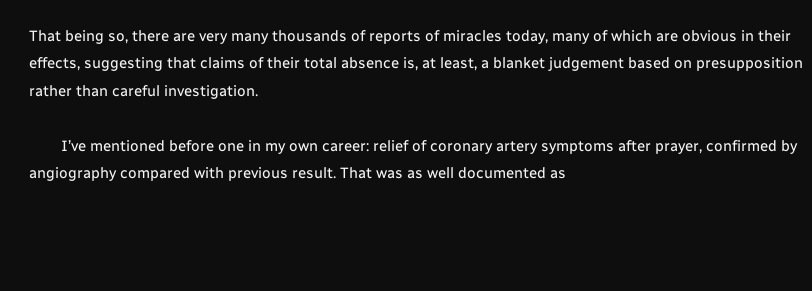That being so, there are very many thousands of reports of miracles today, many of which are obvious in their effects, suggesting that claims of their total absence is, at least, a blanket judgement based on presupposition rather than careful investigation.

        I’ve mentioned before one in my own career: relief of coronary artery symptoms after prayer, confirmed by angiography compared with previous result. That was as well documented as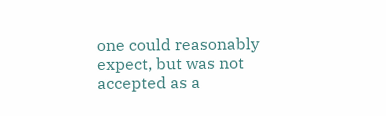one could reasonably expect, but was not accepted as a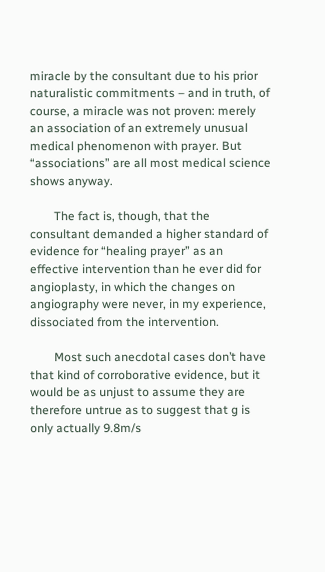miracle by the consultant due to his prior naturalistic commitments – and in truth, of course, a miracle was not proven: merely an association of an extremely unusual medical phenomenon with prayer. But “associations” are all most medical science shows anyway.

        The fact is, though, that the consultant demanded a higher standard of evidence for “healing prayer” as an effective intervention than he ever did for angioplasty, in which the changes on angiography were never, in my experience, dissociated from the intervention.

        Most such anecdotal cases don’t have that kind of corroborative evidence, but it would be as unjust to assume they are therefore untrue as to suggest that g is only actually 9.8m/s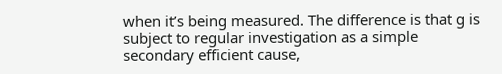when it’s being measured. The difference is that g is subject to regular investigation as a simple secondary efficient cause,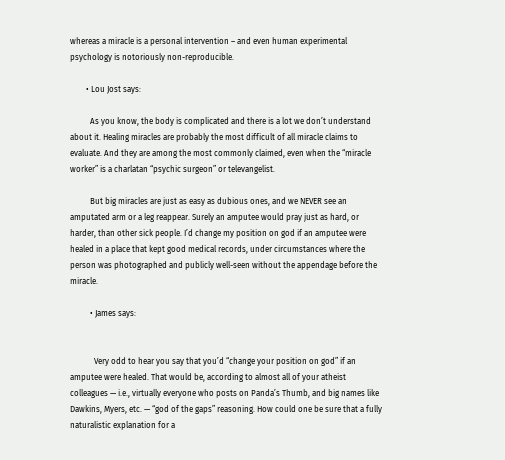whereas a miracle is a personal intervention – and even human experimental psychology is notoriously non-reproducible.

        • Lou Jost says:

          As you know, the body is complicated and there is a lot we don’t understand about it. Healing miracles are probably the most difficult of all miracle claims to evaluate. And they are among the most commonly claimed, even when the “miracle worker” is a charlatan “psychic surgeon” or televangelist.

          But big miracles are just as easy as dubious ones, and we NEVER see an amputated arm or a leg reappear. Surely an amputee would pray just as hard, or harder, than other sick people. I’d change my position on god if an amputee were healed in a place that kept good medical records, under circumstances where the person was photographed and publicly well-seen without the appendage before the miracle.

          • James says:


            Very odd to hear you say that you’d “change your position on god” if an amputee were healed. That would be, according to almost all of your atheist colleagues — i.e., virtually everyone who posts on Panda’s Thumb, and big names like Dawkins, Myers, etc. — “god of the gaps” reasoning. How could one be sure that a fully naturalistic explanation for a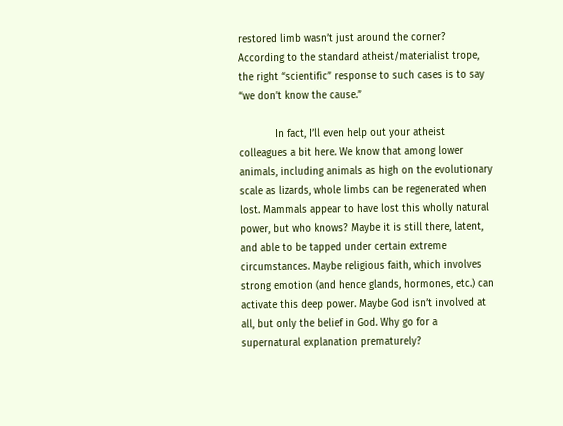restored limb wasn’t just around the corner? According to the standard atheist/materialist trope, the right “scientific” response to such cases is to say “we don’t know the cause.”

            In fact, I’ll even help out your atheist colleagues a bit here. We know that among lower animals, including animals as high on the evolutionary scale as lizards, whole limbs can be regenerated when lost. Mammals appear to have lost this wholly natural power, but who knows? Maybe it is still there, latent, and able to be tapped under certain extreme circumstances. Maybe religious faith, which involves strong emotion (and hence glands, hormones, etc.) can activate this deep power. Maybe God isn’t involved at all, but only the belief in God. Why go for a supernatural explanation prematurely?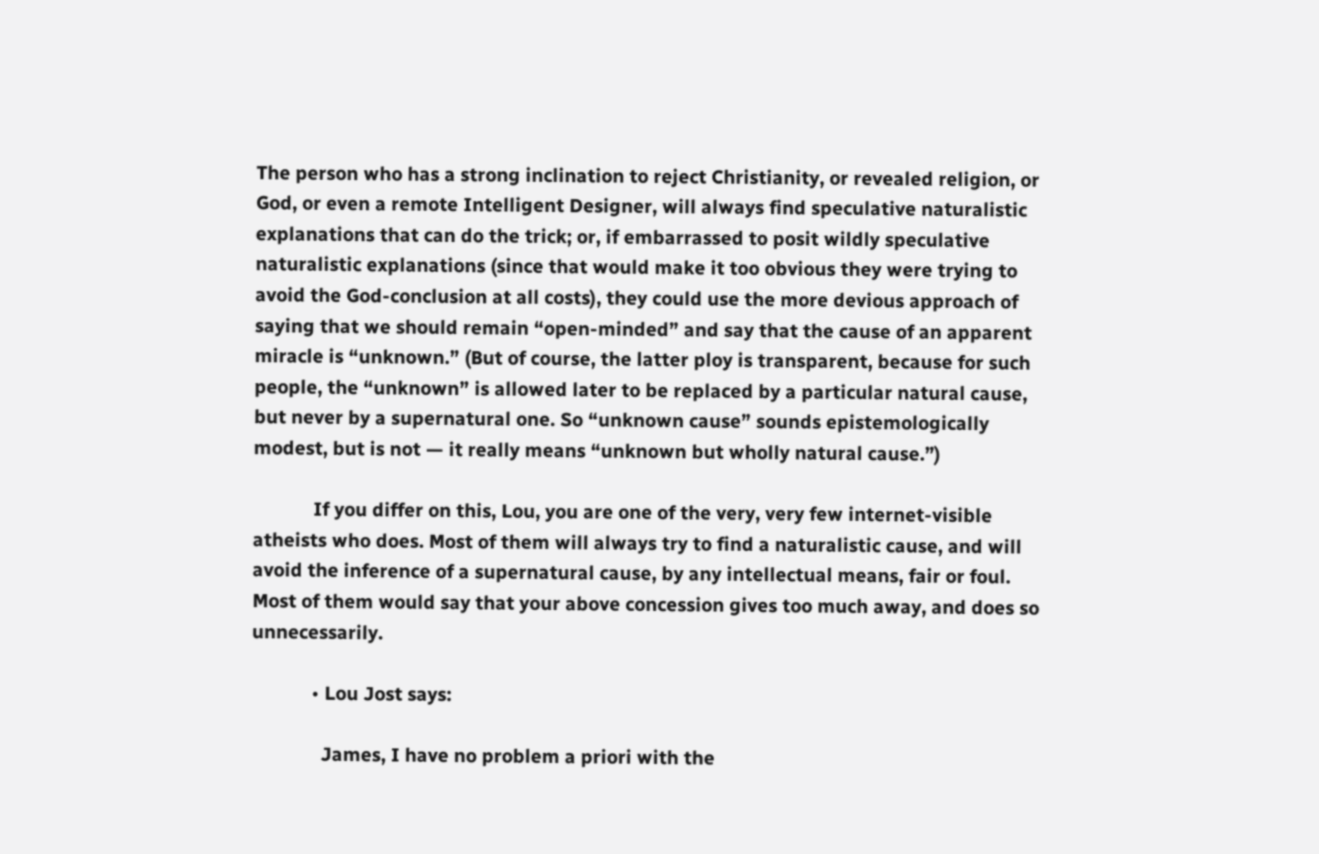The person who has a strong inclination to reject Christianity, or revealed religion, or God, or even a remote Intelligent Designer, will always find speculative naturalistic explanations that can do the trick; or, if embarrassed to posit wildly speculative naturalistic explanations (since that would make it too obvious they were trying to avoid the God-conclusion at all costs), they could use the more devious approach of saying that we should remain “open-minded” and say that the cause of an apparent miracle is “unknown.” (But of course, the latter ploy is transparent, because for such people, the “unknown” is allowed later to be replaced by a particular natural cause, but never by a supernatural one. So “unknown cause” sounds epistemologically modest, but is not — it really means “unknown but wholly natural cause.”)

            If you differ on this, Lou, you are one of the very, very few internet-visible atheists who does. Most of them will always try to find a naturalistic cause, and will avoid the inference of a supernatural cause, by any intellectual means, fair or foul. Most of them would say that your above concession gives too much away, and does so unnecessarily.

            • Lou Jost says:

              James, I have no problem a priori with the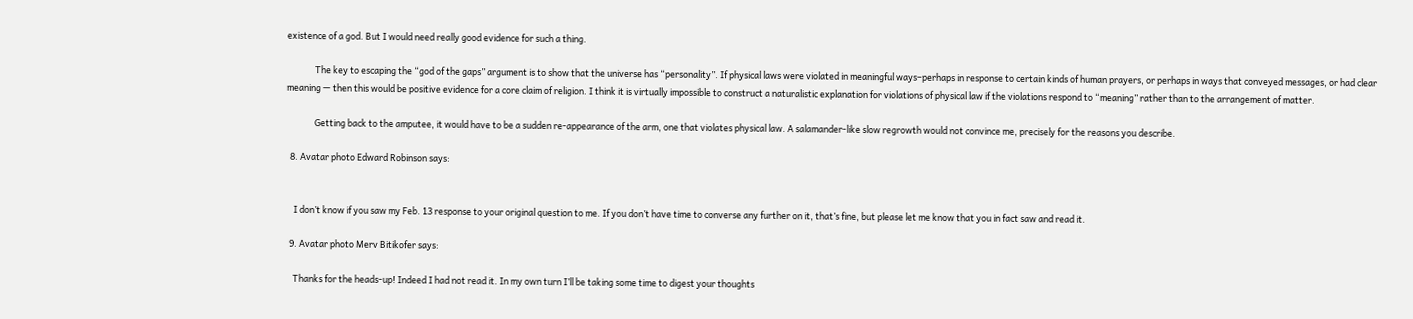existence of a god. But I would need really good evidence for such a thing.

              The key to escaping the “god of the gaps” argument is to show that the universe has “personality”. If physical laws were violated in meaningful ways–perhaps in response to certain kinds of human prayers, or perhaps in ways that conveyed messages, or had clear meaning — then this would be positive evidence for a core claim of religion. I think it is virtually impossible to construct a naturalistic explanation for violations of physical law if the violations respond to “meaning” rather than to the arrangement of matter.

              Getting back to the amputee, it would have to be a sudden re-appearance of the arm, one that violates physical law. A salamander-like slow regrowth would not convince me, precisely for the reasons you describe.

  8. Avatar photo Edward Robinson says:


    I don’t know if you saw my Feb. 13 response to your original question to me. If you don’t have time to converse any further on it, that’s fine, but please let me know that you in fact saw and read it.

  9. Avatar photo Merv Bitikofer says:

    Thanks for the heads-up! Indeed I had not read it. In my own turn I’ll be taking some time to digest your thoughts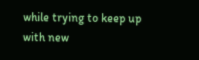while trying to keep up with new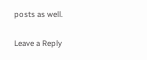posts as well.

Leave a Reply